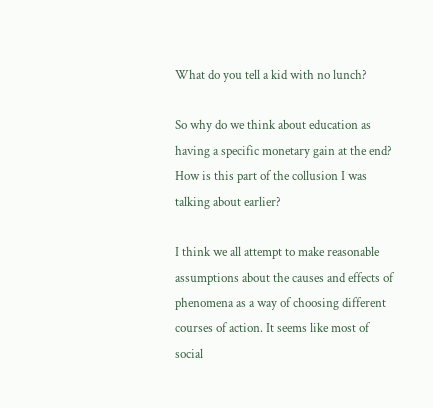What do you tell a kid with no lunch?

So why do we think about education as having a specific monetary gain at the end? How is this part of the collusion I was talking about earlier?

I think we all attempt to make reasonable assumptions about the causes and effects of phenomena as a way of choosing different courses of action. It seems like most of social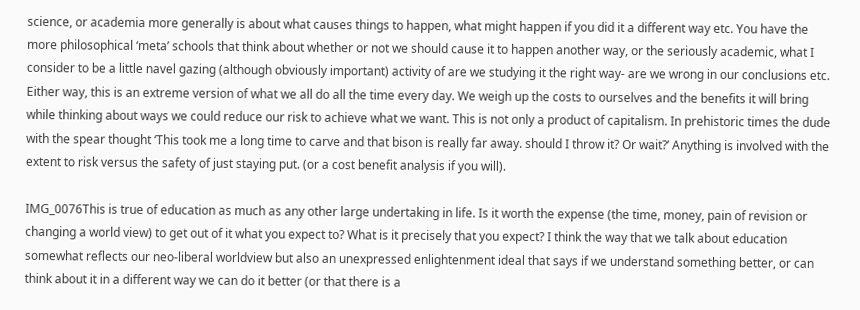science, or academia more generally is about what causes things to happen, what might happen if you did it a different way etc. You have the more philosophical ‘meta’ schools that think about whether or not we should cause it to happen another way, or the seriously academic, what I consider to be a little navel gazing (although obviously important) activity of are we studying it the right way- are we wrong in our conclusions etc. Either way, this is an extreme version of what we all do all the time every day. We weigh up the costs to ourselves and the benefits it will bring while thinking about ways we could reduce our risk to achieve what we want. This is not only a product of capitalism. In prehistoric times the dude with the spear thought ‘This took me a long time to carve and that bison is really far away. should I throw it? Or wait?’ Anything is involved with the extent to risk versus the safety of just staying put. (or a cost benefit analysis if you will).

IMG_0076This is true of education as much as any other large undertaking in life. Is it worth the expense (the time, money, pain of revision or changing a world view) to get out of it what you expect to? What is it precisely that you expect? I think the way that we talk about education somewhat reflects our neo-liberal worldview but also an unexpressed enlightenment ideal that says if we understand something better, or can think about it in a different way we can do it better (or that there is a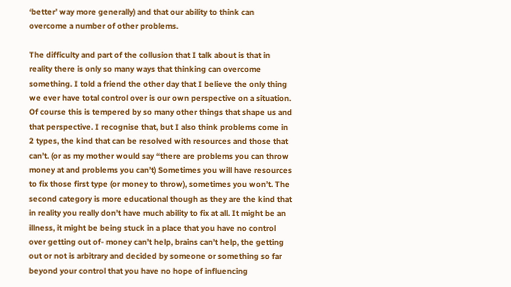‘better’ way more generally) and that our ability to think can overcome a number of other problems.

The difficulty and part of the collusion that I talk about is that in reality there is only so many ways that thinking can overcome something. I told a friend the other day that I believe the only thing we ever have total control over is our own perspective on a situation. Of course this is tempered by so many other things that shape us and that perspective. I recognise that, but I also think problems come in 2 types, the kind that can be resolved with resources and those that can’t. (or as my mother would say “there are problems you can throw money at and problems you can’t) Sometimes you will have resources to fix those first type (or money to throw), sometimes you won’t. The second category is more educational though as they are the kind that in reality you really don’t have much ability to fix at all. It might be an illness, it might be being stuck in a place that you have no control over getting out of- money can’t help, brains can’t help, the getting out or not is arbitrary and decided by someone or something so far beyond your control that you have no hope of influencing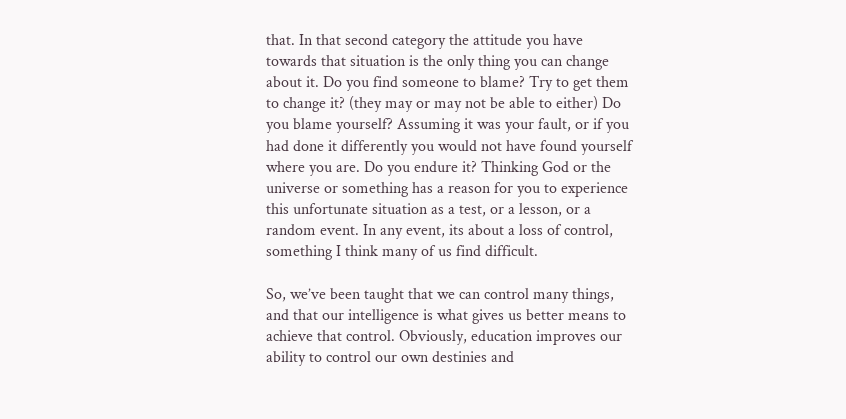that. In that second category the attitude you have towards that situation is the only thing you can change about it. Do you find someone to blame? Try to get them to change it? (they may or may not be able to either) Do you blame yourself? Assuming it was your fault, or if you had done it differently you would not have found yourself where you are. Do you endure it? Thinking God or the universe or something has a reason for you to experience this unfortunate situation as a test, or a lesson, or a random event. In any event, its about a loss of control, something I think many of us find difficult.

So, we’ve been taught that we can control many things, and that our intelligence is what gives us better means to achieve that control. Obviously, education improves our ability to control our own destinies and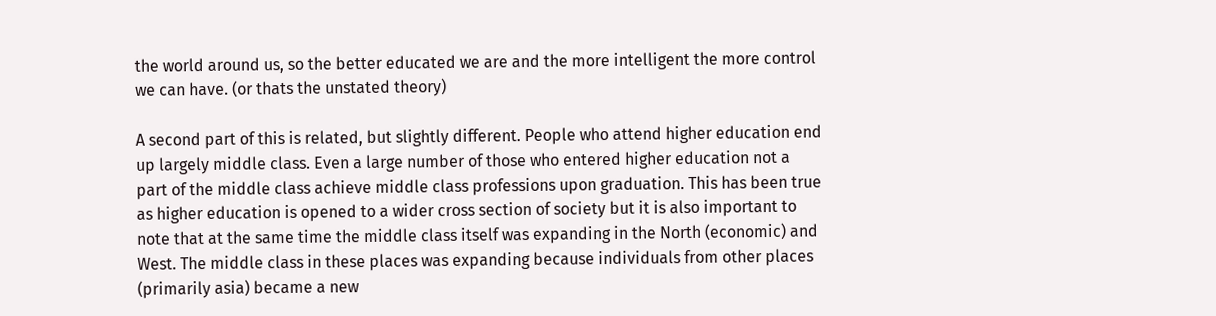the world around us, so the better educated we are and the more intelligent the more control we can have. (or thats the unstated theory)

A second part of this is related, but slightly different. People who attend higher education end up largely middle class. Even a large number of those who entered higher education not a part of the middle class achieve middle class professions upon graduation. This has been true as higher education is opened to a wider cross section of society but it is also important to note that at the same time the middle class itself was expanding in the North (economic) and West. The middle class in these places was expanding because individuals from other places (primarily asia) became a new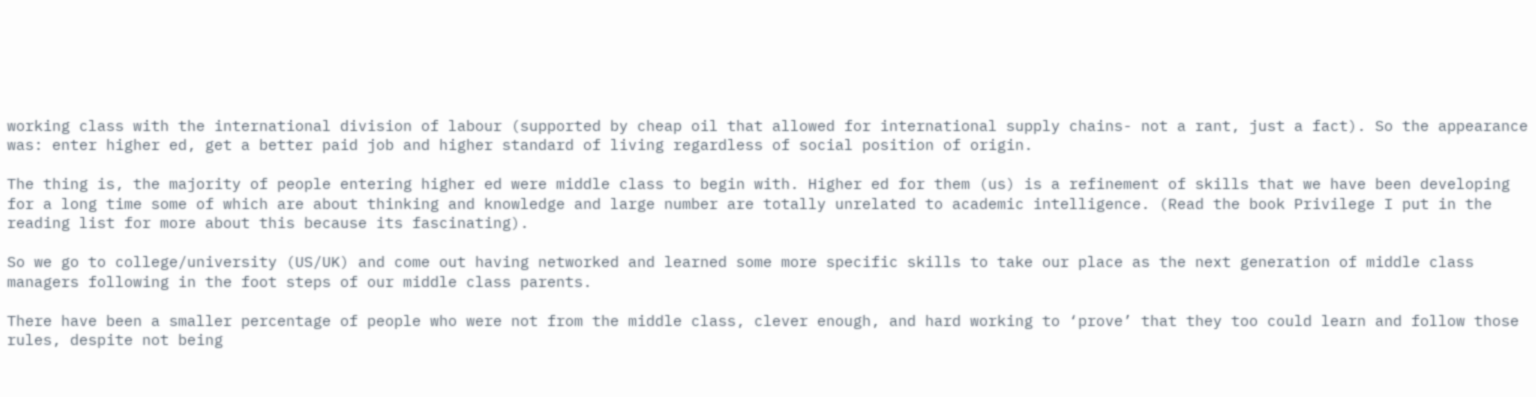working class with the international division of labour (supported by cheap oil that allowed for international supply chains- not a rant, just a fact). So the appearance was: enter higher ed, get a better paid job and higher standard of living regardless of social position of origin.

The thing is, the majority of people entering higher ed were middle class to begin with. Higher ed for them (us) is a refinement of skills that we have been developing for a long time some of which are about thinking and knowledge and large number are totally unrelated to academic intelligence. (Read the book Privilege I put in the reading list for more about this because its fascinating).

So we go to college/university (US/UK) and come out having networked and learned some more specific skills to take our place as the next generation of middle class managers following in the foot steps of our middle class parents.

There have been a smaller percentage of people who were not from the middle class, clever enough, and hard working to ‘prove’ that they too could learn and follow those rules, despite not being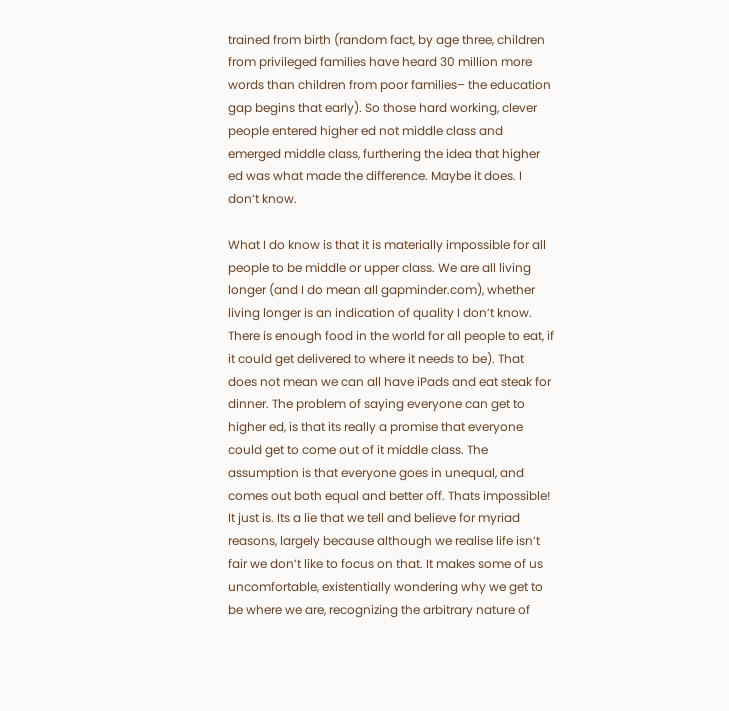trained from birth (random fact, by age three, children from privileged families have heard 30 million more words than children from poor families– the education gap begins that early). So those hard working, clever people entered higher ed not middle class and emerged middle class, furthering the idea that higher ed was what made the difference. Maybe it does. I don’t know.

What I do know is that it is materially impossible for all people to be middle or upper class. We are all living longer (and I do mean all gapminder.com), whether living longer is an indication of quality I don’t know. There is enough food in the world for all people to eat, if it could get delivered to where it needs to be). That does not mean we can all have iPads and eat steak for dinner. The problem of saying everyone can get to higher ed, is that its really a promise that everyone could get to come out of it middle class. The assumption is that everyone goes in unequal, and comes out both equal and better off. Thats impossible! It just is. Its a lie that we tell and believe for myriad reasons, largely because although we realise life isn’t fair we don’t like to focus on that. It makes some of us uncomfortable, existentially wondering why we get to be where we are, recognizing the arbitrary nature of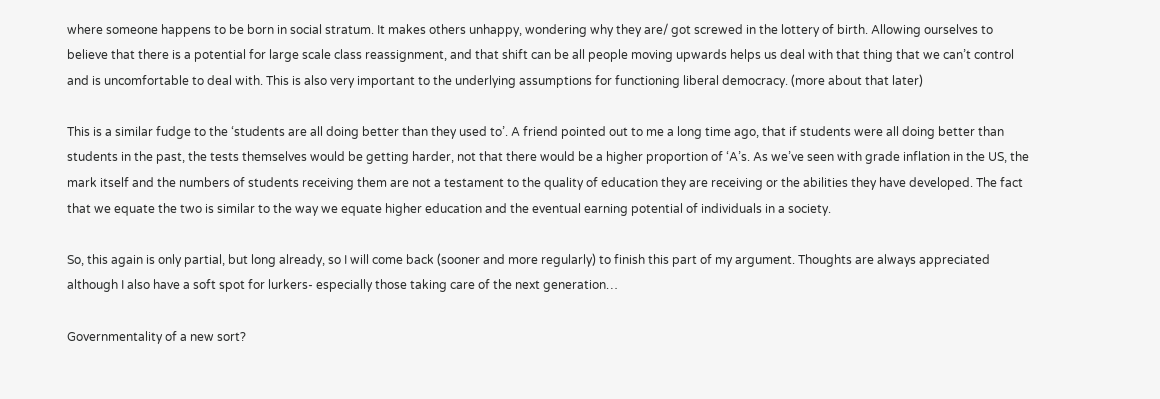where someone happens to be born in social stratum. It makes others unhappy, wondering why they are/ got screwed in the lottery of birth. Allowing ourselves to believe that there is a potential for large scale class reassignment, and that shift can be all people moving upwards helps us deal with that thing that we can’t control and is uncomfortable to deal with. This is also very important to the underlying assumptions for functioning liberal democracy. (more about that later)

This is a similar fudge to the ‘students are all doing better than they used to’. A friend pointed out to me a long time ago, that if students were all doing better than students in the past, the tests themselves would be getting harder, not that there would be a higher proportion of ‘A’s. As we’ve seen with grade inflation in the US, the mark itself and the numbers of students receiving them are not a testament to the quality of education they are receiving or the abilities they have developed. The fact that we equate the two is similar to the way we equate higher education and the eventual earning potential of individuals in a society.

So, this again is only partial, but long already, so I will come back (sooner and more regularly) to finish this part of my argument. Thoughts are always appreciated although I also have a soft spot for lurkers- especially those taking care of the next generation…

Governmentality of a new sort?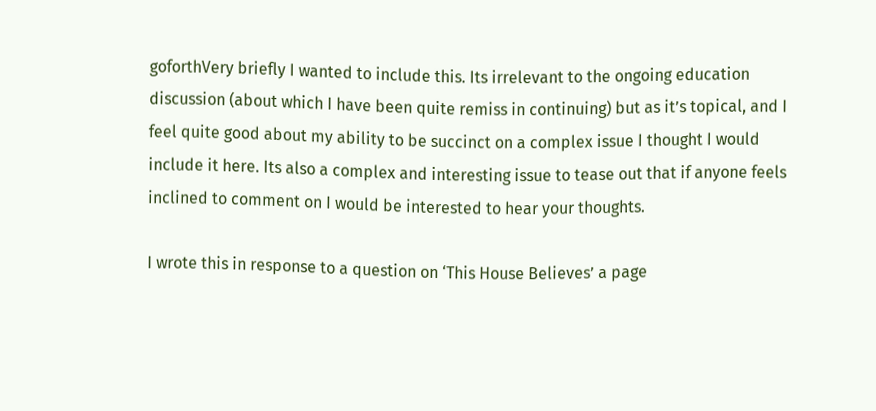goforthVery briefly I wanted to include this. Its irrelevant to the ongoing education discussion (about which I have been quite remiss in continuing) but as it’s topical, and I feel quite good about my ability to be succinct on a complex issue I thought I would include it here. Its also a complex and interesting issue to tease out that if anyone feels inclined to comment on I would be interested to hear your thoughts.

I wrote this in response to a question on ‘This House Believes’ a page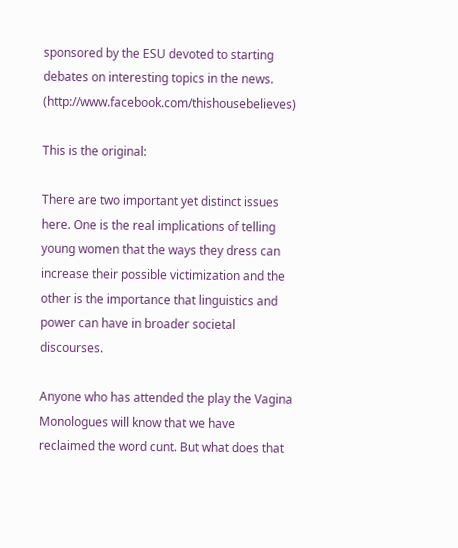sponsored by the ESU devoted to starting debates on interesting topics in the news. (http://www.facebook.com/thishousebelieves)

This is the original:

There are two important yet distinct issues here. One is the real implications of telling young women that the ways they dress can increase their possible victimization and the other is the importance that linguistics and power can have in broader societal discourses.

Anyone who has attended the play the Vagina Monologues will know that we have reclaimed the word cunt. But what does that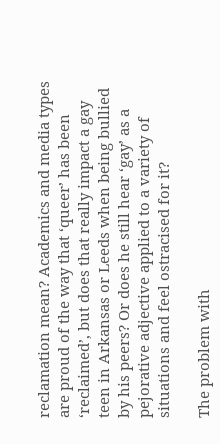reclamation mean? Academics and media types are proud of the way that ‘queer’ has been ‘reclaimed’, but does that really impact a gay teen in Arkansas or Leeds when being bullied by his peers? Or does he still hear ‘gay’ as a pejorative adjective applied to a variety of situations and feel ostracised for it?

The problem with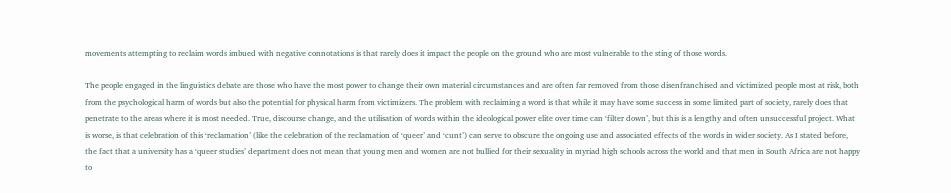movements attempting to reclaim words imbued with negative connotations is that rarely does it impact the people on the ground who are most vulnerable to the sting of those words.

The people engaged in the linguistics debate are those who have the most power to change their own material circumstances and are often far removed from those disenfranchised and victimized people most at risk, both from the psychological harm of words but also the potential for physical harm from victimizers. The problem with reclaiming a word is that while it may have some success in some limited part of society, rarely does that penetrate to the areas where it is most needed. True, discourse change, and the utilisation of words within the ideological power elite over time can ‘filter down’, but this is a lengthy and often unsuccessful project. What is worse, is that celebration of this ‘reclamation’ (like the celebration of the reclamation of ‘queer’ and ‘cunt’) can serve to obscure the ongoing use and associated effects of the words in wider society. As I stated before, the fact that a university has a ‘queer studies’ department does not mean that young men and women are not bullied for their sexuality in myriad high schools across the world and that men in South Africa are not happy to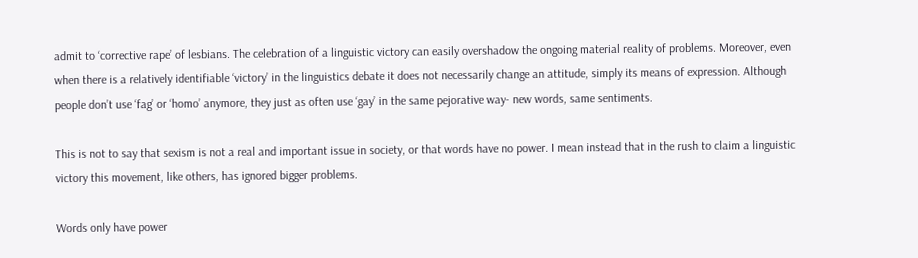admit to ‘corrective rape’ of lesbians. The celebration of a linguistic victory can easily overshadow the ongoing material reality of problems. Moreover, even when there is a relatively identifiable ‘victory’ in the linguistics debate it does not necessarily change an attitude, simply its means of expression. Although people don’t use ‘fag’ or ‘homo’ anymore, they just as often use ‘gay’ in the same pejorative way- new words, same sentiments.

This is not to say that sexism is not a real and important issue in society, or that words have no power. I mean instead that in the rush to claim a linguistic victory this movement, like others, has ignored bigger problems.

Words only have power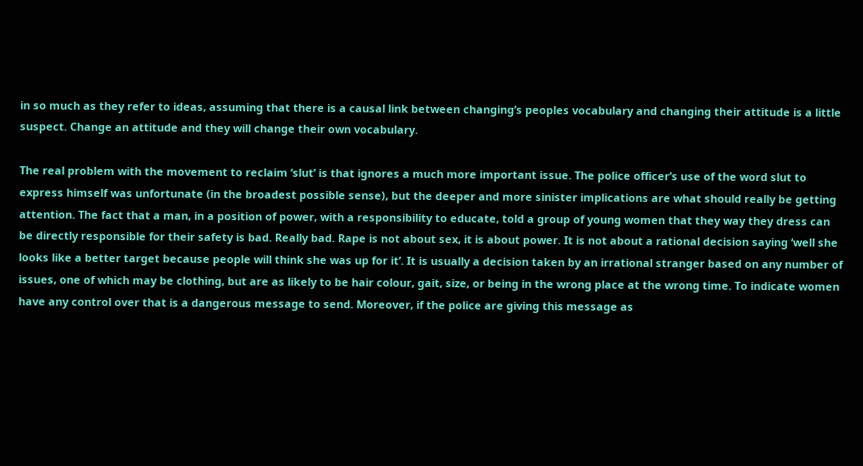in so much as they refer to ideas, assuming that there is a causal link between changing’s peoples vocabulary and changing their attitude is a little suspect. Change an attitude and they will change their own vocabulary.

The real problem with the movement to reclaim ‘slut’ is that ignores a much more important issue. The police officer’s use of the word slut to express himself was unfortunate (in the broadest possible sense), but the deeper and more sinister implications are what should really be getting attention. The fact that a man, in a position of power, with a responsibility to educate, told a group of young women that they way they dress can be directly responsible for their safety is bad. Really bad. Rape is not about sex, it is about power. It is not about a rational decision saying ‘well she looks like a better target because people will think she was up for it’. It is usually a decision taken by an irrational stranger based on any number of issues, one of which may be clothing, but are as likely to be hair colour, gait, size, or being in the wrong place at the wrong time. To indicate women have any control over that is a dangerous message to send. Moreover, if the police are giving this message as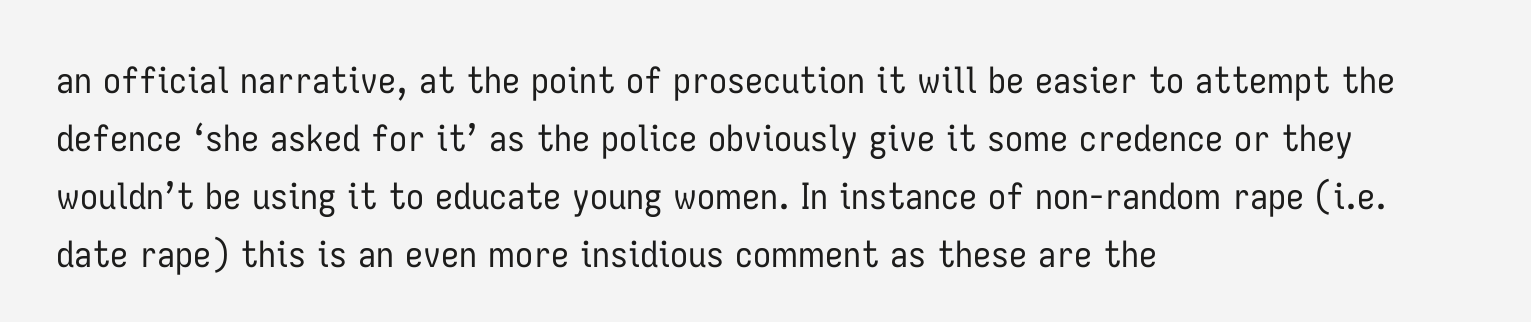an official narrative, at the point of prosecution it will be easier to attempt the defence ‘she asked for it’ as the police obviously give it some credence or they wouldn’t be using it to educate young women. In instance of non-random rape (i.e. date rape) this is an even more insidious comment as these are the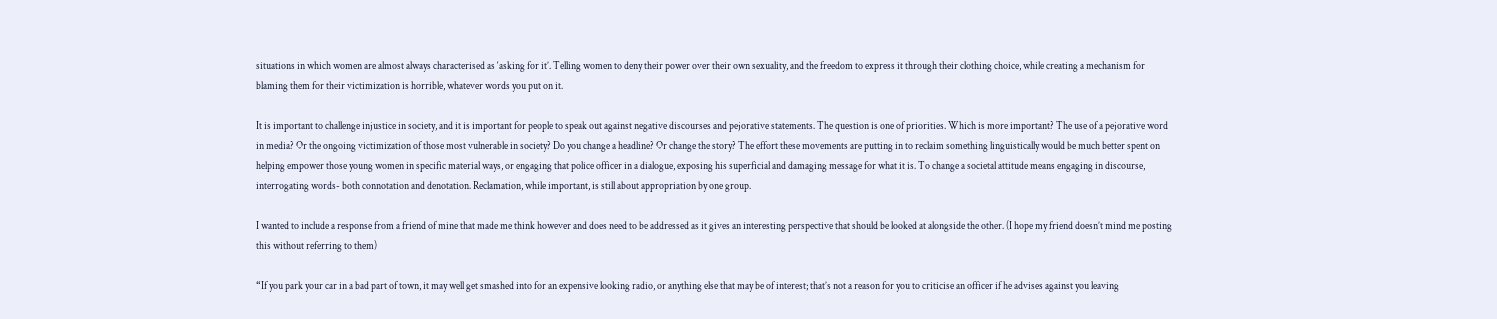situations in which women are almost always characterised as ‘asking for it’. Telling women to deny their power over their own sexuality, and the freedom to express it through their clothing choice, while creating a mechanism for blaming them for their victimization is horrible, whatever words you put on it.

It is important to challenge injustice in society, and it is important for people to speak out against negative discourses and pejorative statements. The question is one of priorities. Which is more important? The use of a pejorative word in media? Or the ongoing victimization of those most vulnerable in society? Do you change a headline? Or change the story? The effort these movements are putting in to reclaim something linguistically would be much better spent on helping empower those young women in specific material ways, or engaging that police officer in a dialogue, exposing his superficial and damaging message for what it is. To change a societal attitude means engaging in discourse, interrogating words- both connotation and denotation. Reclamation, while important, is still about appropriation by one group.

I wanted to include a response from a friend of mine that made me think however and does need to be addressed as it gives an interesting perspective that should be looked at alongside the other. (I hope my friend doesn’t mind me posting this without referring to them)

“If you park your car in a bad part of town, it may well get smashed into for an expensive looking radio, or anything else that may be of interest; that’s not a reason for you to criticise an officer if he advises against you leaving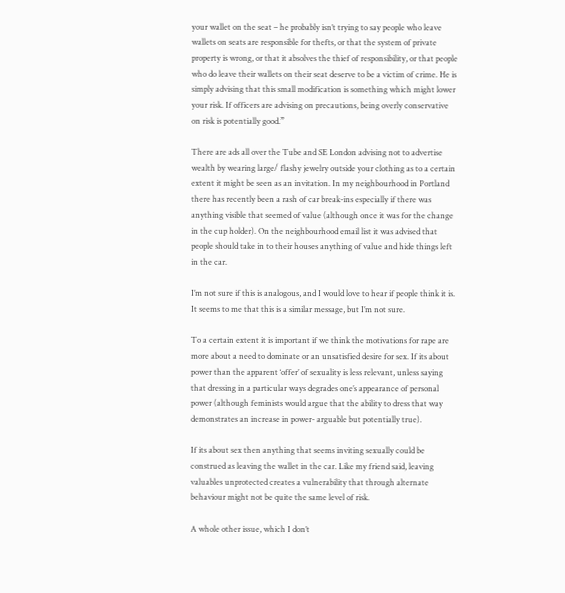your wallet on the seat – he probably isn’t trying to say people who leave wallets on seats are responsible for thefts, or that the system of private property is wrong, or that it absolves the thief of responsibility, or that people who do leave their wallets on their seat deserve to be a victim of crime. He is simply advising that this small modification is something which might lower your risk. If officers are advising on precautions, being overly conservative on risk is potentially good.”

There are ads all over the Tube and SE London advising not to advertise wealth by wearing large/ flashy jewelry outside your clothing as to a certain extent it might be seen as an invitation. In my neighbourhood in Portland there has recently been a rash of car break-ins especially if there was anything visible that seemed of value (although once it was for the change in the cup holder). On the neighbourhood email list it was advised that people should take in to their houses anything of value and hide things left in the car.

I’m not sure if this is analogous, and I would love to hear if people think it is. It seems to me that this is a similar message, but I’m not sure.

To a certain extent it is important if we think the motivations for rape are more about a need to dominate or an unsatisfied desire for sex. If its about power than the apparent ‘offer’ of sexuality is less relevant, unless saying that dressing in a particular ways degrades one’s appearance of personal power (although feminists would argue that the ability to dress that way demonstrates an increase in power- arguable but potentially true).

If its about sex then anything that seems inviting sexually could be construed as leaving the wallet in the car. Like my friend said, leaving valuables unprotected creates a vulnerability that through alternate behaviour might not be quite the same level of risk.

A whole other issue, which I don’t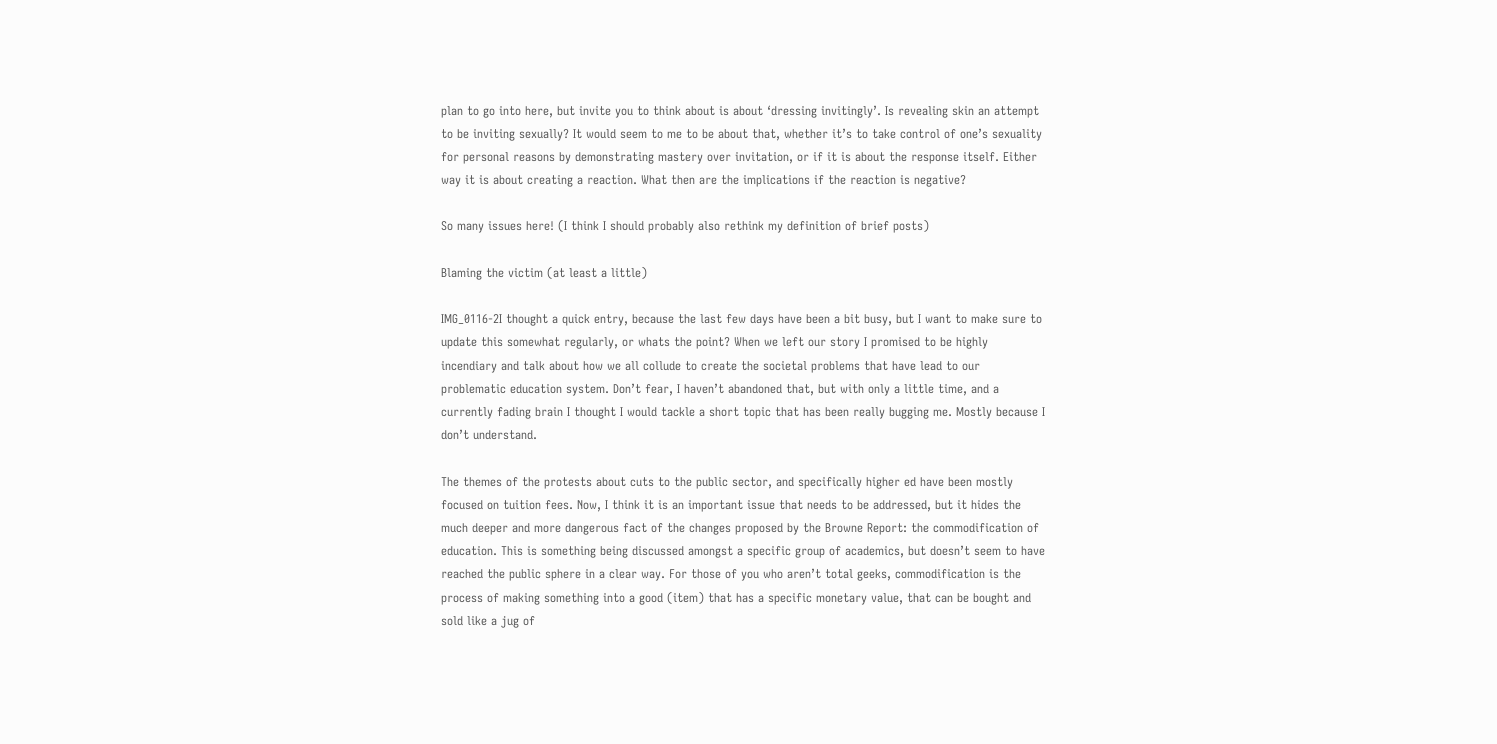plan to go into here, but invite you to think about is about ‘dressing invitingly’. Is revealing skin an attempt to be inviting sexually? It would seem to me to be about that, whether it’s to take control of one’s sexuality for personal reasons by demonstrating mastery over invitation, or if it is about the response itself. Either way it is about creating a reaction. What then are the implications if the reaction is negative?

So many issues here! (I think I should probably also rethink my definition of brief posts)

Blaming the victim (at least a little)

IMG_0116-2I thought a quick entry, because the last few days have been a bit busy, but I want to make sure to update this somewhat regularly, or whats the point? When we left our story I promised to be highly incendiary and talk about how we all collude to create the societal problems that have lead to our problematic education system. Don’t fear, I haven’t abandoned that, but with only a little time, and a currently fading brain I thought I would tackle a short topic that has been really bugging me. Mostly because I don’t understand.

The themes of the protests about cuts to the public sector, and specifically higher ed have been mostly focused on tuition fees. Now, I think it is an important issue that needs to be addressed, but it hides the much deeper and more dangerous fact of the changes proposed by the Browne Report: the commodification of education. This is something being discussed amongst a specific group of academics, but doesn’t seem to have reached the public sphere in a clear way. For those of you who aren’t total geeks, commodification is the process of making something into a good (item) that has a specific monetary value, that can be bought and sold like a jug of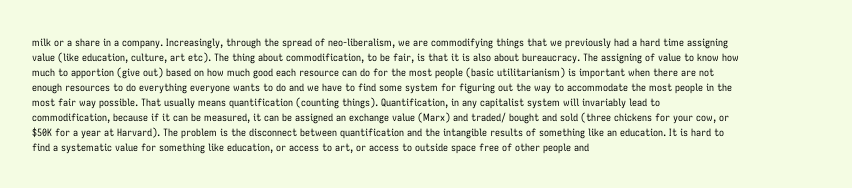milk or a share in a company. Increasingly, through the spread of neo-liberalism, we are commodifying things that we previously had a hard time assigning value (like education, culture, art etc). The thing about commodification, to be fair, is that it is also about bureaucracy. The assigning of value to know how much to apportion (give out) based on how much good each resource can do for the most people (basic utilitarianism) is important when there are not enough resources to do everything everyone wants to do and we have to find some system for figuring out the way to accommodate the most people in the most fair way possible. That usually means quantification (counting things). Quantification, in any capitalist system will invariably lead to commodification, because if it can be measured, it can be assigned an exchange value (Marx) and traded/ bought and sold (three chickens for your cow, or $50K for a year at Harvard). The problem is the disconnect between quantification and the intangible results of something like an education. It is hard to find a systematic value for something like education, or access to art, or access to outside space free of other people and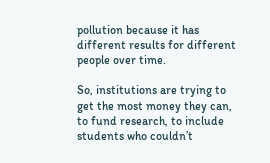pollution because it has different results for different people over time.

So, institutions are trying to get the most money they can, to fund research, to include students who couldn’t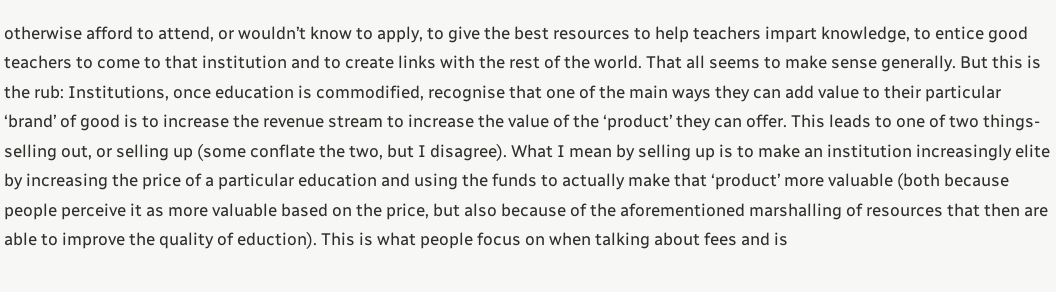otherwise afford to attend, or wouldn’t know to apply, to give the best resources to help teachers impart knowledge, to entice good teachers to come to that institution and to create links with the rest of the world. That all seems to make sense generally. But this is the rub: Institutions, once education is commodified, recognise that one of the main ways they can add value to their particular ‘brand’ of good is to increase the revenue stream to increase the value of the ‘product’ they can offer. This leads to one of two things- selling out, or selling up (some conflate the two, but I disagree). What I mean by selling up is to make an institution increasingly elite by increasing the price of a particular education and using the funds to actually make that ‘product’ more valuable (both because people perceive it as more valuable based on the price, but also because of the aforementioned marshalling of resources that then are able to improve the quality of eduction). This is what people focus on when talking about fees and is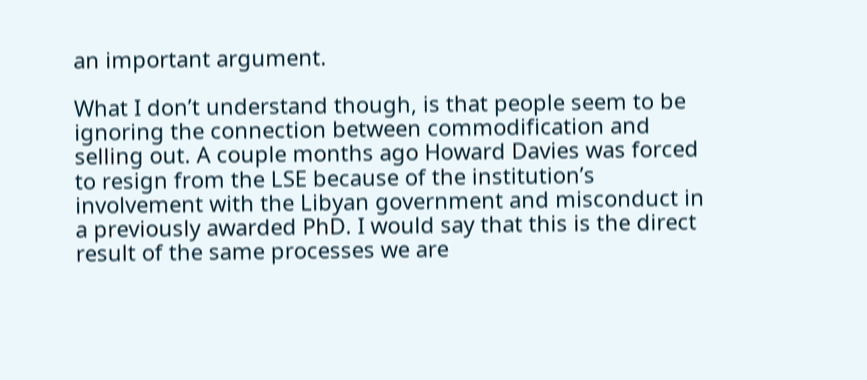an important argument.

What I don’t understand though, is that people seem to be ignoring the connection between commodification and selling out. A couple months ago Howard Davies was forced to resign from the LSE because of the institution’s involvement with the Libyan government and misconduct in a previously awarded PhD. I would say that this is the direct result of the same processes we are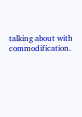talking about with commodification.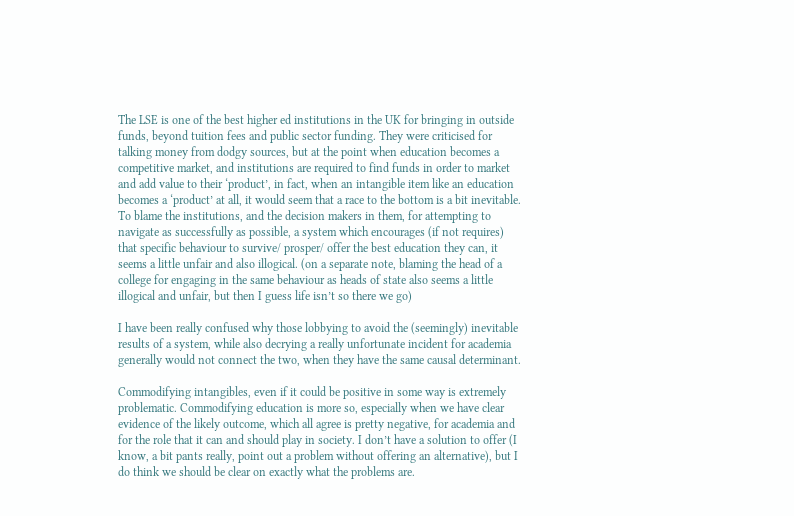The LSE is one of the best higher ed institutions in the UK for bringing in outside funds, beyond tuition fees and public sector funding. They were criticised for talking money from dodgy sources, but at the point when education becomes a competitive market, and institutions are required to find funds in order to market and add value to their ‘product’, in fact, when an intangible item like an education becomes a ‘product’ at all, it would seem that a race to the bottom is a bit inevitable. To blame the institutions, and the decision makers in them, for attempting to navigate as successfully as possible, a system which encourages (if not requires) that specific behaviour to survive/ prosper/ offer the best education they can, it seems a little unfair and also illogical. (on a separate note, blaming the head of a college for engaging in the same behaviour as heads of state also seems a little illogical and unfair, but then I guess life isn’t so there we go)

I have been really confused why those lobbying to avoid the (seemingly) inevitable results of a system, while also decrying a really unfortunate incident for academia generally would not connect the two, when they have the same causal determinant.

Commodifying intangibles, even if it could be positive in some way is extremely problematic. Commodifying education is more so, especially when we have clear evidence of the likely outcome, which all agree is pretty negative, for academia and for the role that it can and should play in society. I don’t have a solution to offer (I know, a bit pants really, point out a problem without offering an alternative), but I do think we should be clear on exactly what the problems are.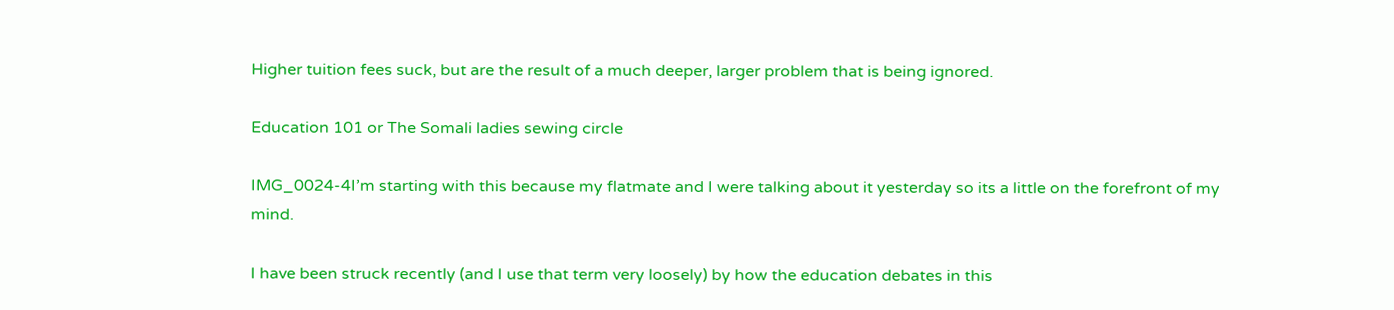Higher tuition fees suck, but are the result of a much deeper, larger problem that is being ignored.

Education 101 or The Somali ladies sewing circle

IMG_0024-4I’m starting with this because my flatmate and I were talking about it yesterday so its a little on the forefront of my mind.

I have been struck recently (and I use that term very loosely) by how the education debates in this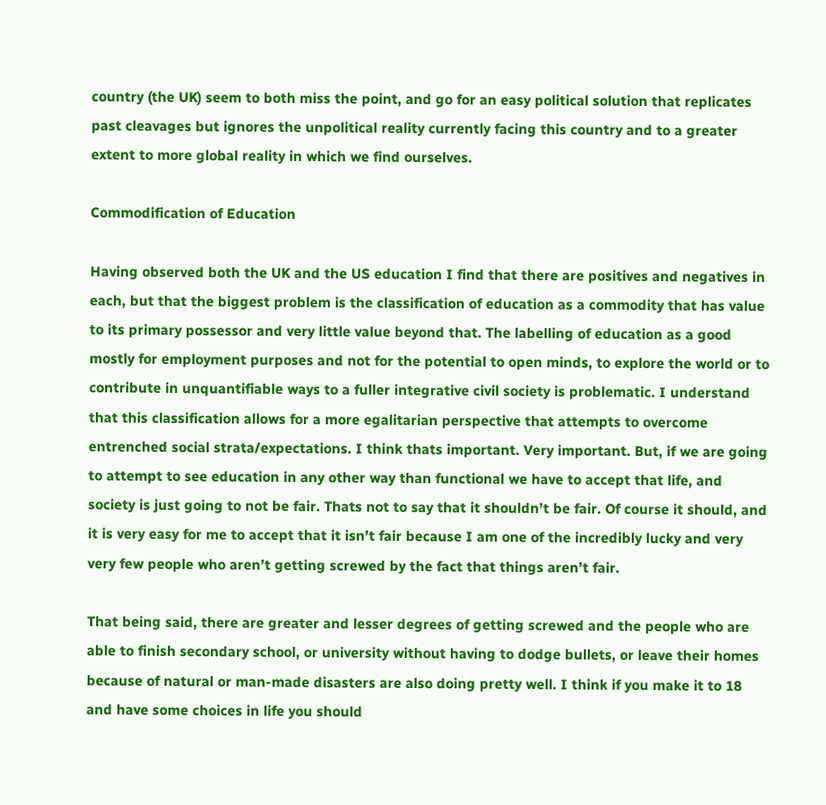country (the UK) seem to both miss the point, and go for an easy political solution that replicates past cleavages but ignores the unpolitical reality currently facing this country and to a greater extent to more global reality in which we find ourselves.

Commodification of Education

Having observed both the UK and the US education I find that there are positives and negatives in each, but that the biggest problem is the classification of education as a commodity that has value to its primary possessor and very little value beyond that. The labelling of education as a good mostly for employment purposes and not for the potential to open minds, to explore the world or to contribute in unquantifiable ways to a fuller integrative civil society is problematic. I understand that this classification allows for a more egalitarian perspective that attempts to overcome entrenched social strata/expectations. I think thats important. Very important. But, if we are going to attempt to see education in any other way than functional we have to accept that life, and society is just going to not be fair. Thats not to say that it shouldn’t be fair. Of course it should, and it is very easy for me to accept that it isn’t fair because I am one of the incredibly lucky and very very few people who aren’t getting screwed by the fact that things aren’t fair.

That being said, there are greater and lesser degrees of getting screwed and the people who are able to finish secondary school, or university without having to dodge bullets, or leave their homes because of natural or man-made disasters are also doing pretty well. I think if you make it to 18 and have some choices in life you should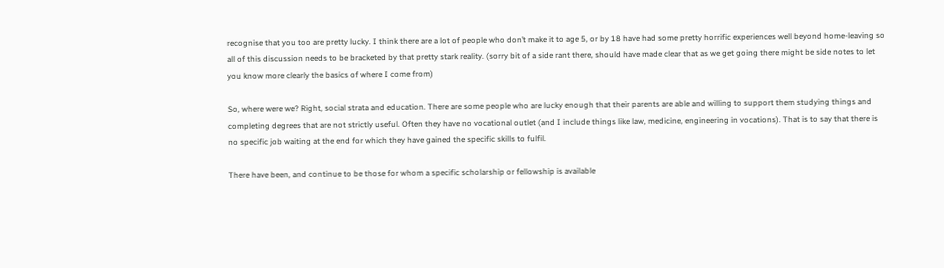recognise that you too are pretty lucky. I think there are a lot of people who don’t make it to age 5, or by 18 have had some pretty horrific experiences well beyond home-leaving so all of this discussion needs to be bracketed by that pretty stark reality. (sorry bit of a side rant there, should have made clear that as we get going there might be side notes to let you know more clearly the basics of where I come from)

So, where were we? Right, social strata and education. There are some people who are lucky enough that their parents are able and willing to support them studying things and completing degrees that are not strictly useful. Often they have no vocational outlet (and I include things like law, medicine, engineering in vocations). That is to say that there is no specific job waiting at the end for which they have gained the specific skills to fulfil.

There have been, and continue to be those for whom a specific scholarship or fellowship is available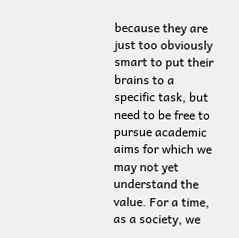because they are just too obviously smart to put their brains to a specific task, but need to be free to pursue academic aims for which we may not yet understand the value. For a time, as a society, we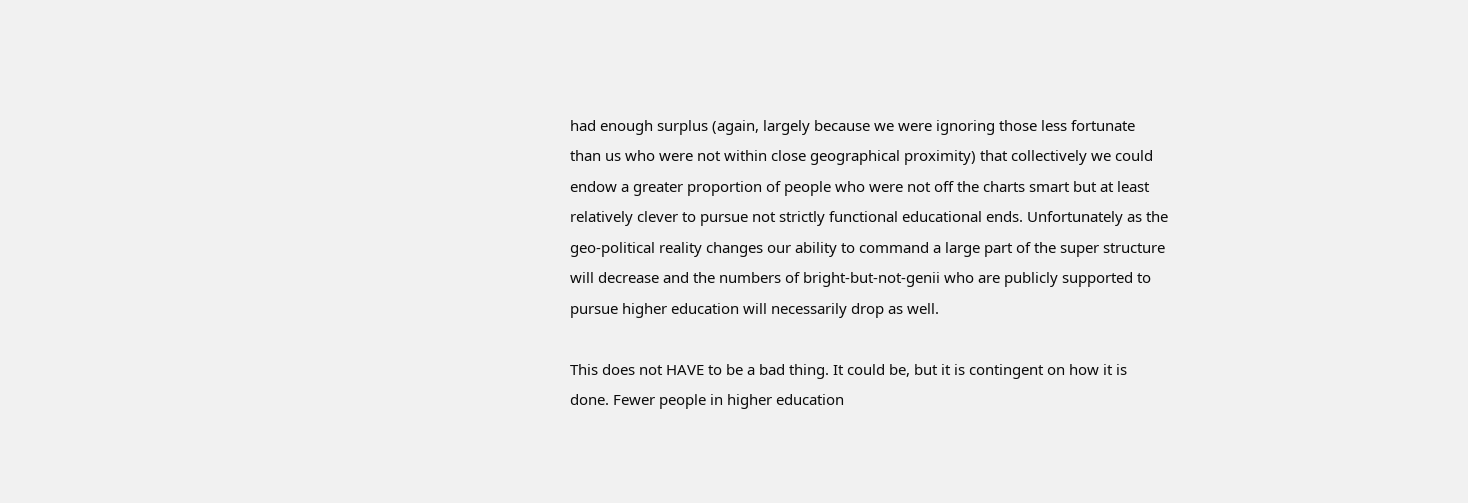had enough surplus (again, largely because we were ignoring those less fortunate than us who were not within close geographical proximity) that collectively we could endow a greater proportion of people who were not off the charts smart but at least relatively clever to pursue not strictly functional educational ends. Unfortunately as the geo-political reality changes our ability to command a large part of the super structure will decrease and the numbers of bright-but-not-genii who are publicly supported to pursue higher education will necessarily drop as well.

This does not HAVE to be a bad thing. It could be, but it is contingent on how it is done. Fewer people in higher education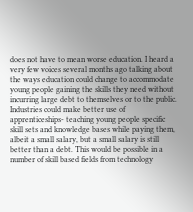does not have to mean worse education. I heard a very few voices several months ago talking about the ways education could change to accommodate young people gaining the skills they need without incurring large debt to themselves or to the public. Industries could make better use of apprenticeships- teaching young people specific skill sets and knowledge bases while paying them, albeit a small salary, but a small salary is still better than a debt. This would be possible in a number of skill based fields from technology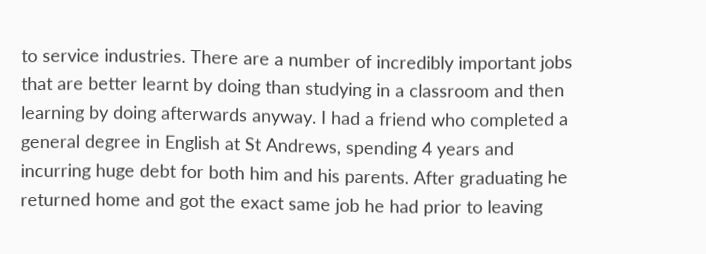to service industries. There are a number of incredibly important jobs that are better learnt by doing than studying in a classroom and then learning by doing afterwards anyway. I had a friend who completed a general degree in English at St Andrews, spending 4 years and incurring huge debt for both him and his parents. After graduating he returned home and got the exact same job he had prior to leaving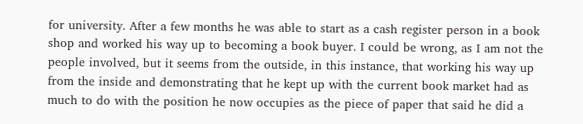for university. After a few months he was able to start as a cash register person in a book shop and worked his way up to becoming a book buyer. I could be wrong, as I am not the people involved, but it seems from the outside, in this instance, that working his way up from the inside and demonstrating that he kept up with the current book market had as much to do with the position he now occupies as the piece of paper that said he did a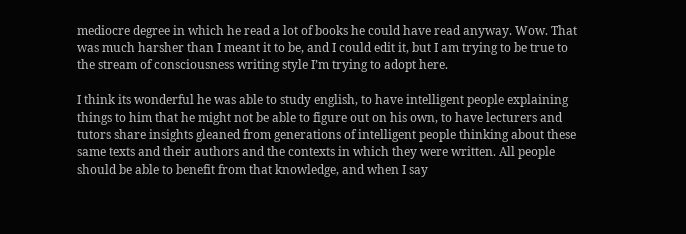mediocre degree in which he read a lot of books he could have read anyway. Wow. That was much harsher than I meant it to be, and I could edit it, but I am trying to be true to the stream of consciousness writing style I’m trying to adopt here.

I think its wonderful he was able to study english, to have intelligent people explaining things to him that he might not be able to figure out on his own, to have lecturers and tutors share insights gleaned from generations of intelligent people thinking about these same texts and their authors and the contexts in which they were written. All people should be able to benefit from that knowledge, and when I say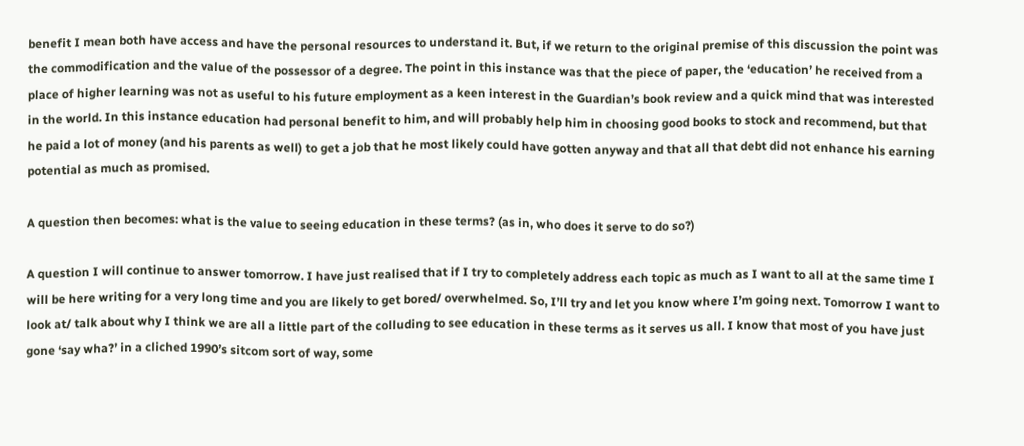benefit I mean both have access and have the personal resources to understand it. But, if we return to the original premise of this discussion the point was the commodification and the value of the possessor of a degree. The point in this instance was that the piece of paper, the ‘education’ he received from a place of higher learning was not as useful to his future employment as a keen interest in the Guardian’s book review and a quick mind that was interested in the world. In this instance education had personal benefit to him, and will probably help him in choosing good books to stock and recommend, but that he paid a lot of money (and his parents as well) to get a job that he most likely could have gotten anyway and that all that debt did not enhance his earning potential as much as promised.

A question then becomes: what is the value to seeing education in these terms? (as in, who does it serve to do so?)

A question I will continue to answer tomorrow. I have just realised that if I try to completely address each topic as much as I want to all at the same time I will be here writing for a very long time and you are likely to get bored/ overwhelmed. So, I’ll try and let you know where I’m going next. Tomorrow I want to look at/ talk about why I think we are all a little part of the colluding to see education in these terms as it serves us all. I know that most of you have just gone ‘say wha?’ in a cliched 1990’s sitcom sort of way, some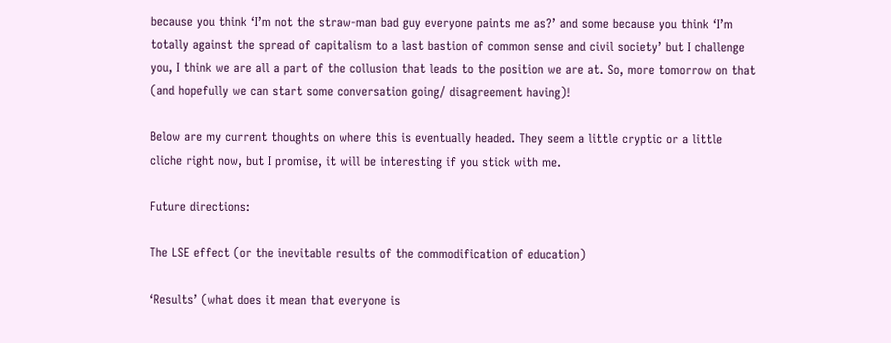because you think ‘I’m not the straw-man bad guy everyone paints me as?’ and some because you think ‘I’m totally against the spread of capitalism to a last bastion of common sense and civil society’ but I challenge you, I think we are all a part of the collusion that leads to the position we are at. So, more tomorrow on that (and hopefully we can start some conversation going/ disagreement having)!

Below are my current thoughts on where this is eventually headed. They seem a little cryptic or a little cliche right now, but I promise, it will be interesting if you stick with me.

Future directions:

The LSE effect (or the inevitable results of the commodification of education)

‘Results’ (what does it mean that everyone is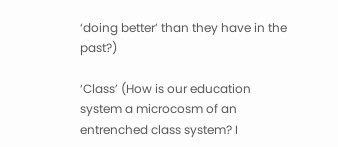‘doing better’ than they have in the past?)

‘Class’ (How is our education system a microcosm of an entrenched class system? I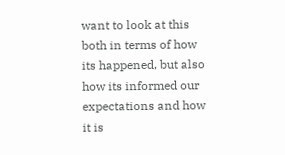want to look at this both in terms of how its happened, but also how its informed our expectations and how it is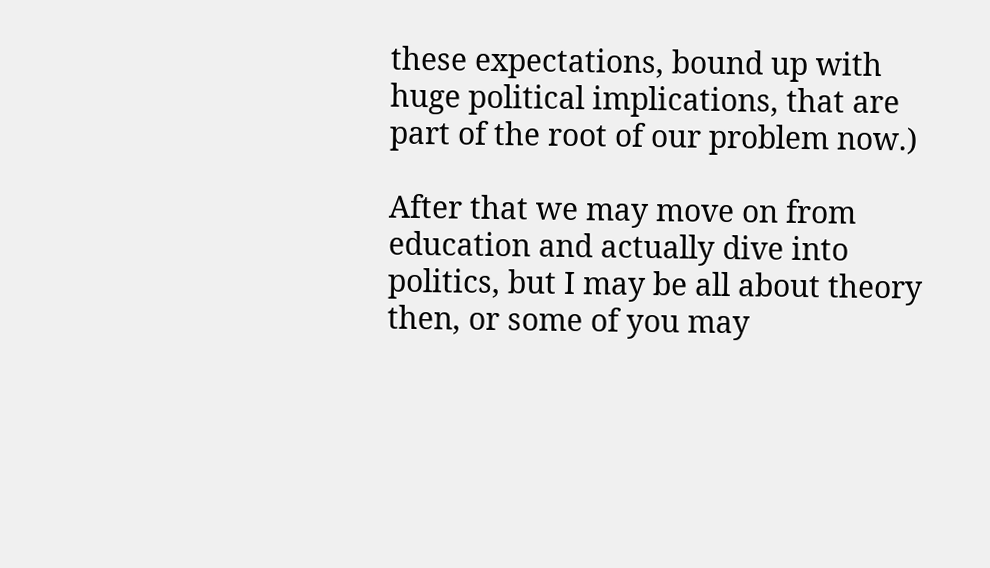these expectations, bound up with huge political implications, that are part of the root of our problem now.)

After that we may move on from education and actually dive into politics, but I may be all about theory then, or some of you may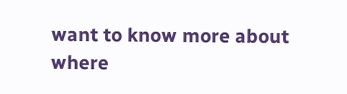want to know more about where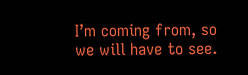I’m coming from, so we will have to see.